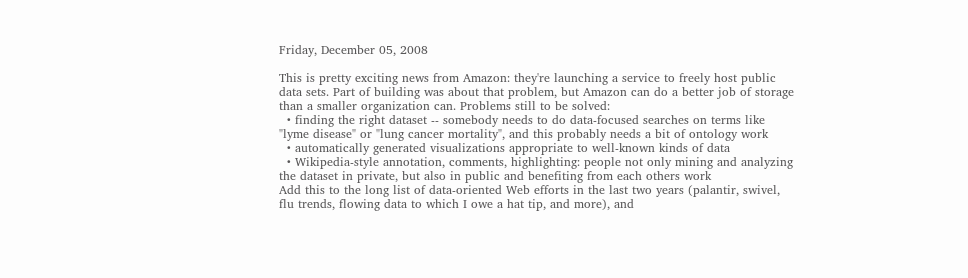Friday, December 05, 2008

This is pretty exciting news from Amazon: they're launching a service to freely host public data sets. Part of building was about that problem, but Amazon can do a better job of storage than a smaller organization can. Problems still to be solved:
  • finding the right dataset -- somebody needs to do data-focused searches on terms like "lyme disease" or "lung cancer mortality", and this probably needs a bit of ontology work
  • automatically generated visualizations appropriate to well-known kinds of data
  • Wikipedia-style annotation, comments, highlighting: people not only mining and analyzing the dataset in private, but also in public and benefiting from each others work
Add this to the long list of data-oriented Web efforts in the last two years (palantir, swivel, flu trends, flowing data to which I owe a hat tip, and more), and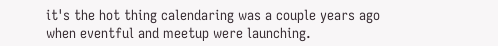it's the hot thing calendaring was a couple years ago when eventful and meetup were launching.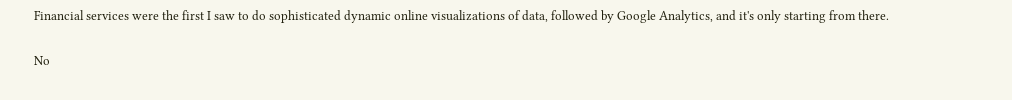Financial services were the first I saw to do sophisticated dynamic online visualizations of data, followed by Google Analytics, and it's only starting from there.

No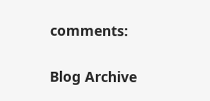comments:

Blog Archive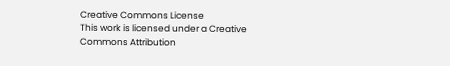Creative Commons License
This work is licensed under a Creative Commons Attribution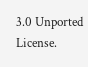3.0 Unported License.